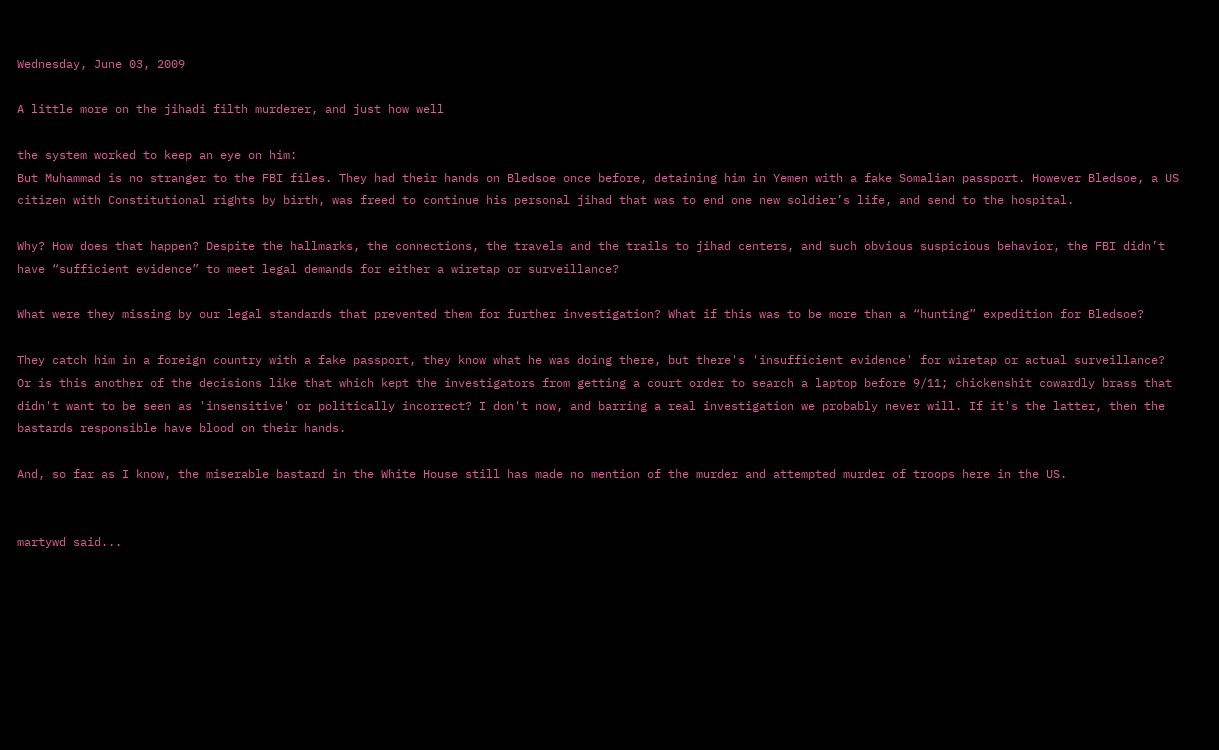Wednesday, June 03, 2009

A little more on the jihadi filth murderer, and just how well

the system worked to keep an eye on him:
But Muhammad is no stranger to the FBI files. They had their hands on Bledsoe once before, detaining him in Yemen with a fake Somalian passport. However Bledsoe, a US citizen with Constitutional rights by birth, was freed to continue his personal jihad that was to end one new soldier’s life, and send to the hospital.

Why? How does that happen? Despite the hallmarks, the connections, the travels and the trails to jihad centers, and such obvious suspicious behavior, the FBI didn’t have “sufficient evidence” to meet legal demands for either a wiretap or surveillance?

What were they missing by our legal standards that prevented them for further investigation? What if this was to be more than a “hunting” expedition for Bledsoe?

They catch him in a foreign country with a fake passport, they know what he was doing there, but there's 'insufficient evidence' for wiretap or actual surveillance? Or is this another of the decisions like that which kept the investigators from getting a court order to search a laptop before 9/11; chickenshit cowardly brass that didn't want to be seen as 'insensitive' or politically incorrect? I don't now, and barring a real investigation we probably never will. If it's the latter, then the bastards responsible have blood on their hands.

And, so far as I know, the miserable bastard in the White House still has made no mention of the murder and attempted murder of troops here in the US.


martywd said...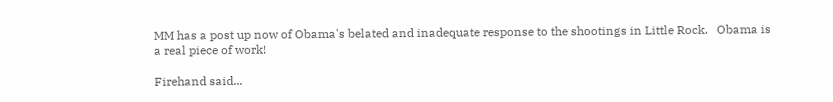MM has a post up now of Obama's belated and inadequate response to the shootings in Little Rock.   Obama is a real piece of work!

Firehand said...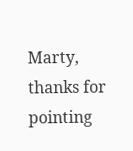Marty, thanks for pointing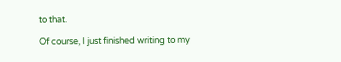to that.

Of course, I just finished writing to my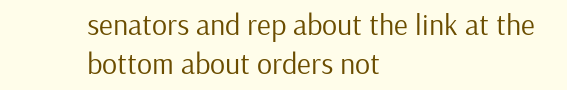senators and rep about the link at the bottom about orders not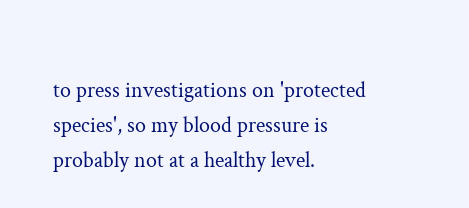to press investigations on 'protected species', so my blood pressure is probably not at a healthy level.